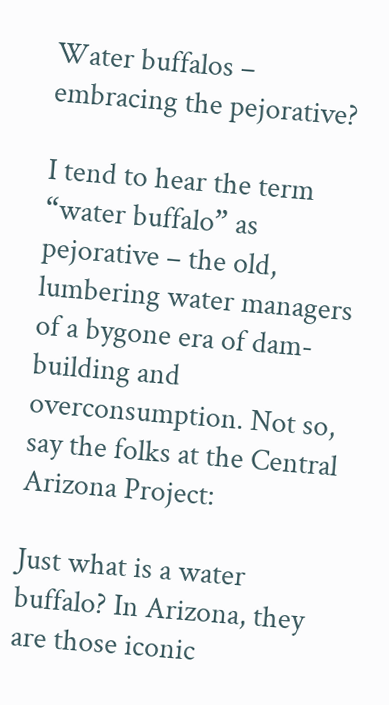Water buffalos – embracing the pejorative?

I tend to hear the term “water buffalo” as pejorative – the old, lumbering water managers of a bygone era of dam-building and overconsumption. Not so, say the folks at the Central Arizona Project:

Just what is a water buffalo? In Arizona, they are those iconic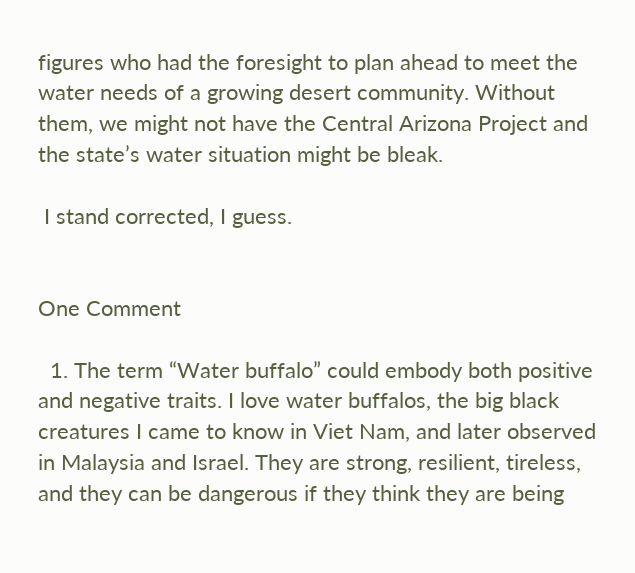figures who had the foresight to plan ahead to meet the water needs of a growing desert community. Without them, we might not have the Central Arizona Project and the state’s water situation might be bleak.

 I stand corrected, I guess.


One Comment

  1. The term “Water buffalo” could embody both positive and negative traits. I love water buffalos, the big black creatures I came to know in Viet Nam, and later observed in Malaysia and Israel. They are strong, resilient, tireless, and they can be dangerous if they think they are being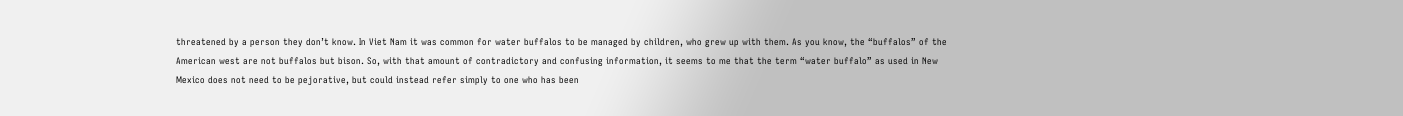threatened by a person they don’t know. In Viet Nam it was common for water buffalos to be managed by children, who grew up with them. As you know, the “buffalos” of the American west are not buffalos but bison. So, with that amount of contradictory and confusing information, it seems to me that the term “water buffalo” as used in New Mexico does not need to be pejorative, but could instead refer simply to one who has been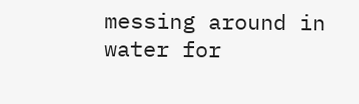messing around in water for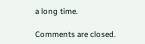a long time.

Comments are closed.